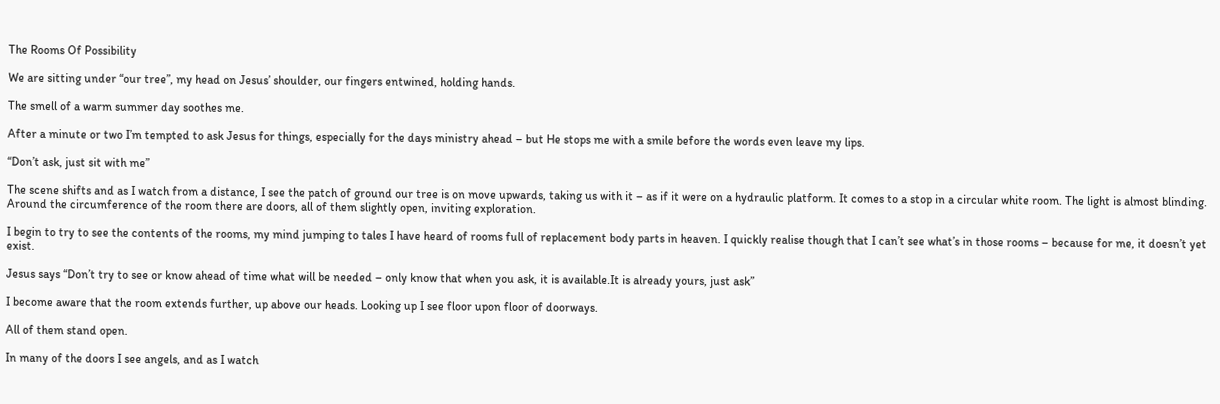The Rooms Of Possibility

We are sitting under “our tree”, my head on Jesus’ shoulder, our fingers entwined, holding hands.

The smell of a warm summer day soothes me.

After a minute or two I’m tempted to ask Jesus for things, especially for the days ministry ahead – but He stops me with a smile before the words even leave my lips.

“Don’t ask, just sit with me”

The scene shifts and as I watch from a distance, I see the patch of ground our tree is on move upwards, taking us with it – as if it were on a hydraulic platform. It comes to a stop in a circular white room. The light is almost blinding. Around the circumference of the room there are doors, all of them slightly open, inviting exploration.

I begin to try to see the contents of the rooms, my mind jumping to tales I have heard of rooms full of replacement body parts in heaven. I quickly realise though that I can’t see what’s in those rooms – because for me, it doesn’t yet exist.

Jesus says “Don’t try to see or know ahead of time what will be needed – only know that when you ask, it is available.It is already yours, just ask”

I become aware that the room extends further, up above our heads. Looking up I see floor upon floor of doorways.

All of them stand open.

In many of the doors I see angels, and as I watch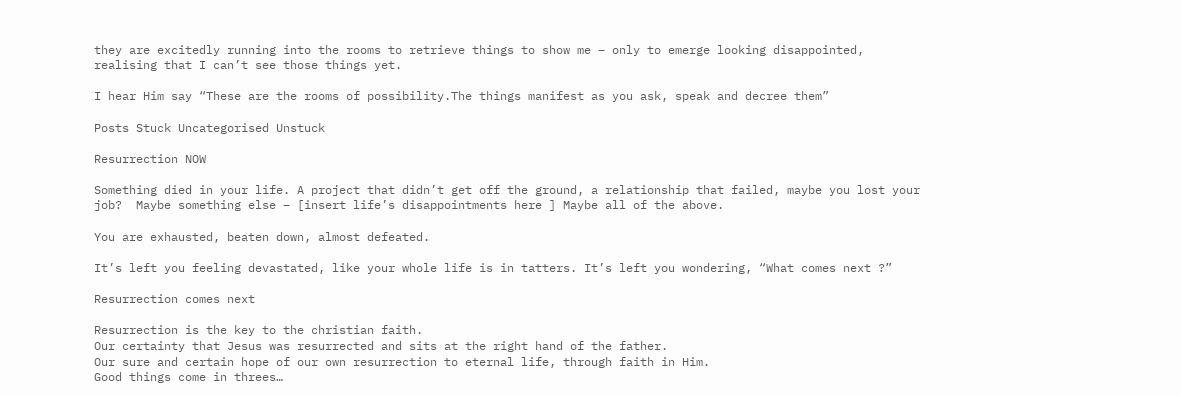they are excitedly running into the rooms to retrieve things to show me – only to emerge looking disappointed, realising that I can’t see those things yet.

I hear Him say “These are the rooms of possibility.The things manifest as you ask, speak and decree them”

Posts Stuck Uncategorised Unstuck

Resurrection NOW

Something died in your life. A project that didn’t get off the ground, a relationship that failed, maybe you lost your job?  Maybe something else – [insert life’s disappointments here ] Maybe all of the above.

You are exhausted, beaten down, almost defeated.

It’s left you feeling devastated, like your whole life is in tatters. It’s left you wondering, “What comes next ?”

Resurrection comes next

Resurrection is the key to the christian faith.
Our certainty that Jesus was resurrected and sits at the right hand of the father.
Our sure and certain hope of our own resurrection to eternal life, through faith in Him.
Good things come in threes…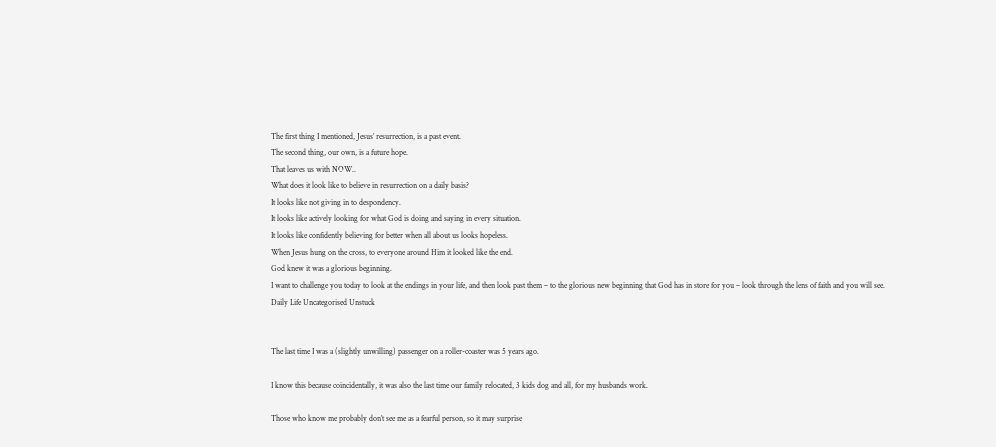The first thing I mentioned, Jesus’ resurrection, is a past event.
The second thing, our own, is a future hope.
That leaves us with NOW..
What does it look like to believe in resurrection on a daily basis?
It looks like not giving in to despondency.
It looks like actively looking for what God is doing and saying in every situation.
It looks like confidently believing for better when all about us looks hopeless.
When Jesus hung on the cross, to everyone around Him it looked like the end.
God knew it was a glorious beginning.
I want to challenge you today to look at the endings in your life, and then look past them – to the glorious new beginning that God has in store for you – look through the lens of faith and you will see.
Daily Life Uncategorised Unstuck


The last time I was a (slightly unwilling) passenger on a roller-coaster was 5 years ago.

I know this because coincidentally, it was also the last time our family relocated, 3 kids dog and all, for my husbands work.

Those who know me probably don’t see me as a fearful person, so it may surprise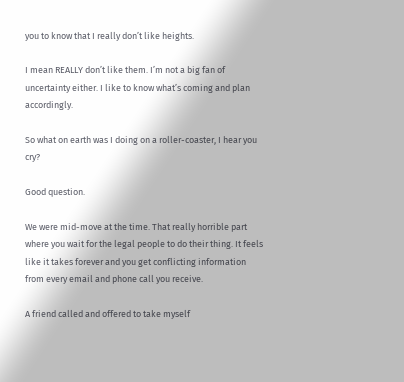you to know that I really don’t like heights.

I mean REALLY don’t like them. I’m not a big fan of uncertainty either. I like to know what’s coming and plan accordingly.

So what on earth was I doing on a roller-coaster, I hear you cry?

Good question.

We were mid-move at the time. That really horrible part where you wait for the legal people to do their thing. It feels like it takes forever and you get conflicting information from every email and phone call you receive.

A friend called and offered to take myself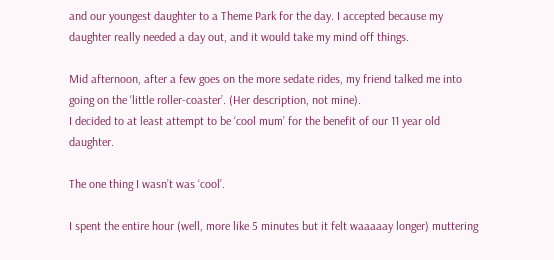and our youngest daughter to a Theme Park for the day. I accepted because my daughter really needed a day out, and it would take my mind off things.

Mid afternoon, after a few goes on the more sedate rides, my friend talked me into going on the ‘little roller-coaster’. (Her description, not mine).
I decided to at least attempt to be ‘cool mum’ for the benefit of our 11 year old daughter.

The one thing I wasn’t was ‘cool’.

I spent the entire hour (well, more like 5 minutes but it felt waaaaay longer) muttering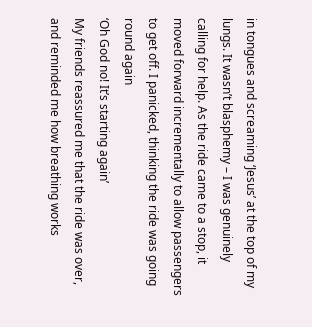in tongues and screaming ‘Jesus’ at the top of my lungs. It wasn’t blasphemy – I was genuinely calling for help. As the ride came to a stop, it moved forward incrementally to allow passengers to get off. I panicked, thinking the ride was going round again
‘Oh God no! It’s starting again’
My friends reassured me that the ride was over, and reminded me how breathing works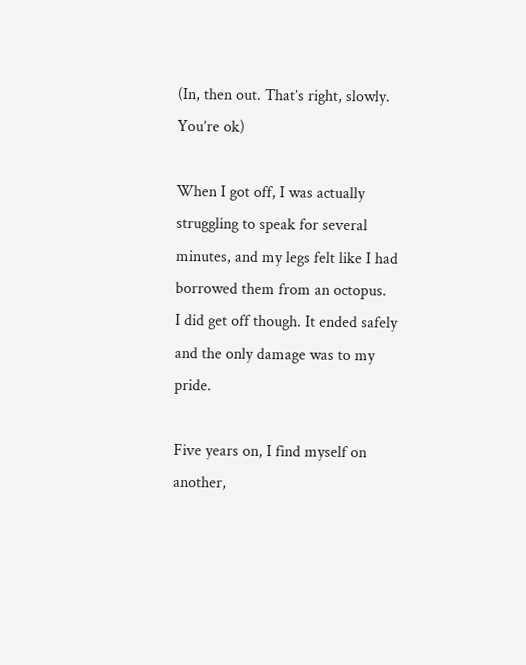(In, then out. That’s right, slowly. You’re ok)

When I got off, I was actually struggling to speak for several minutes, and my legs felt like I had borrowed them from an octopus.
I did get off though. It ended safely and the only damage was to my pride.

Five years on, I find myself on another,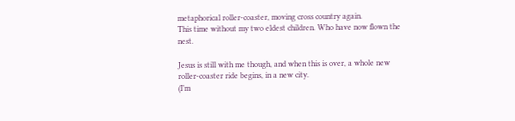metaphorical roller-coaster, moving cross country again.
This time without my two eldest children. Who have now flown the nest.

Jesus is still with me though, and when this is over, a whole new roller-coaster ride begins, in a new city.
(I’m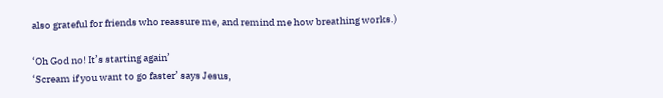also grateful for friends who reassure me, and remind me how breathing works.)

‘Oh God no! It’s starting again’
‘Scream if you want to go faster’ says Jesus,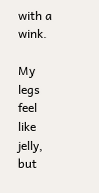with a wink.

My legs feel like jelly, but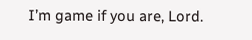I’m game if you are, Lord.